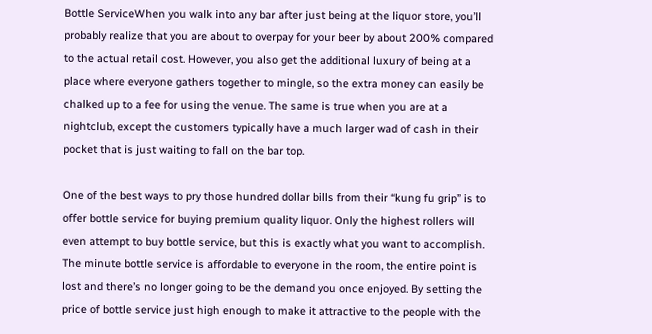Bottle ServiceWhen you walk into any bar after just being at the liquor store, you’ll probably realize that you are about to overpay for your beer by about 200% compared to the actual retail cost. However, you also get the additional luxury of being at a place where everyone gathers together to mingle, so the extra money can easily be chalked up to a fee for using the venue. The same is true when you are at a nightclub, except the customers typically have a much larger wad of cash in their pocket that is just waiting to fall on the bar top.

One of the best ways to pry those hundred dollar bills from their “kung fu grip” is to offer bottle service for buying premium quality liquor. Only the highest rollers will even attempt to buy bottle service, but this is exactly what you want to accomplish. The minute bottle service is affordable to everyone in the room, the entire point is lost and there’s no longer going to be the demand you once enjoyed. By setting the price of bottle service just high enough to make it attractive to the people with the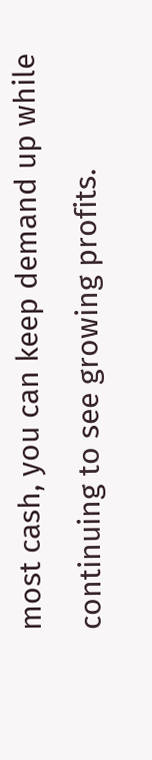most cash, you can keep demand up while continuing to see growing profits.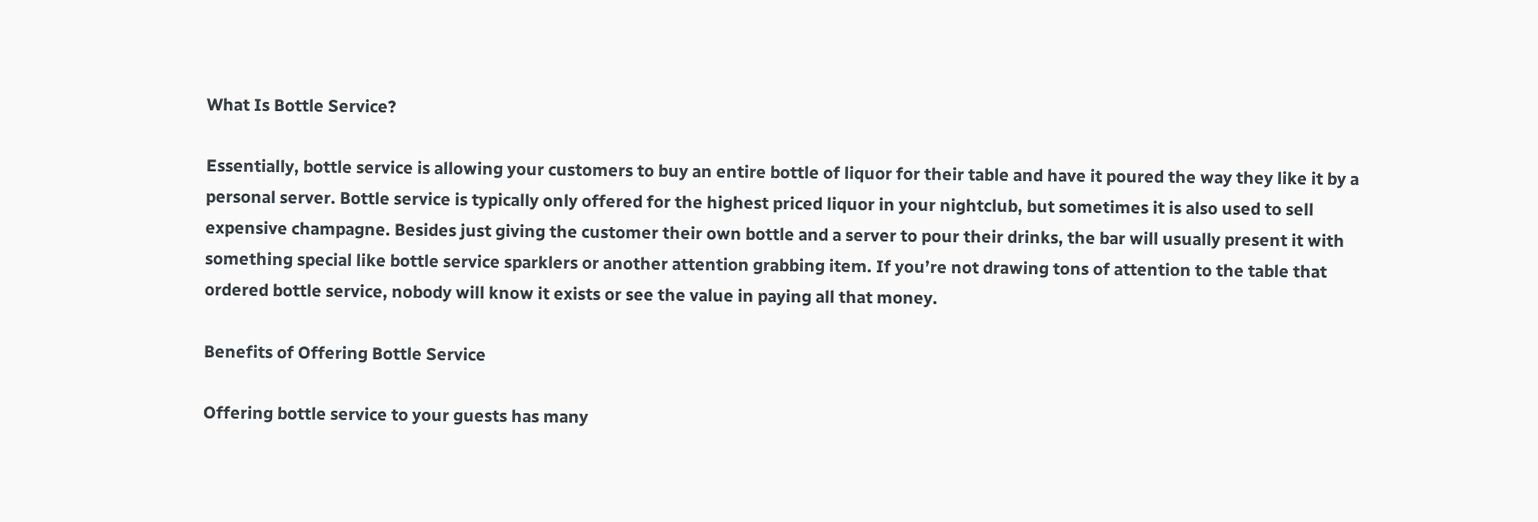What Is Bottle Service?

Essentially, bottle service is allowing your customers to buy an entire bottle of liquor for their table and have it poured the way they like it by a personal server. Bottle service is typically only offered for the highest priced liquor in your nightclub, but sometimes it is also used to sell expensive champagne. Besides just giving the customer their own bottle and a server to pour their drinks, the bar will usually present it with something special like bottle service sparklers or another attention grabbing item. If you’re not drawing tons of attention to the table that ordered bottle service, nobody will know it exists or see the value in paying all that money.

Benefits of Offering Bottle Service

Offering bottle service to your guests has many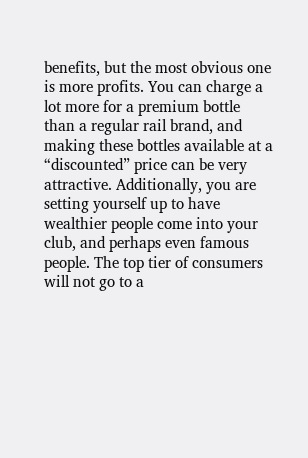benefits, but the most obvious one is more profits. You can charge a lot more for a premium bottle than a regular rail brand, and making these bottles available at a “discounted” price can be very attractive. Additionally, you are setting yourself up to have wealthier people come into your club, and perhaps even famous people. The top tier of consumers will not go to a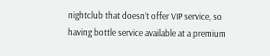nightclub that doesn’t offer VIP service, so having bottle service available at a premium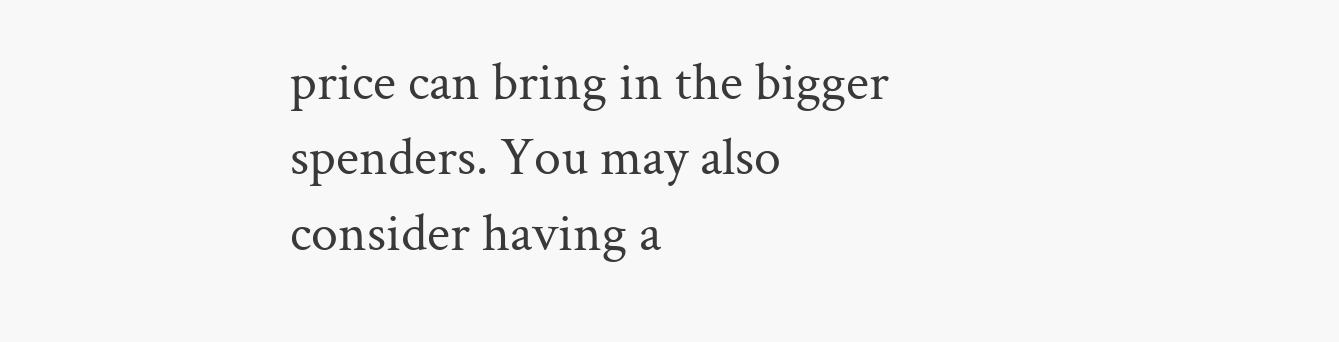price can bring in the bigger spenders. You may also consider having a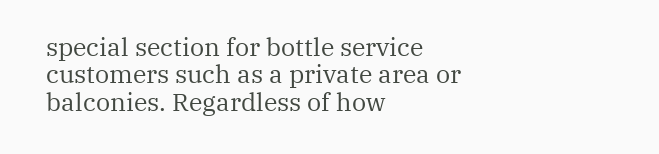special section for bottle service customers such as a private area or balconies. Regardless of how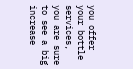you offer your bottle services, you are sure to see a big increase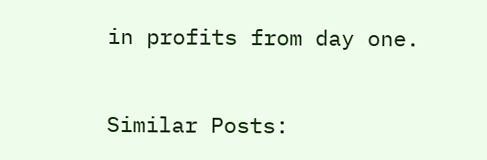in profits from day one.

Similar Posts: